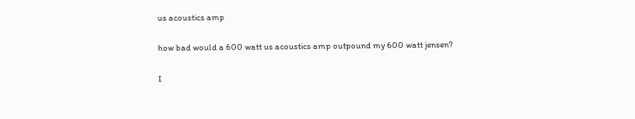us acoustics amp

how bad would a 600 watt us acoustics amp outpound my 600 watt jensen?

I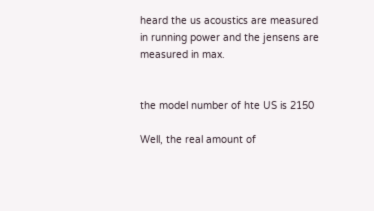heard the us acoustics are measured in running power and the jensens are measured in max.


the model number of hte US is 2150

Well, the real amount of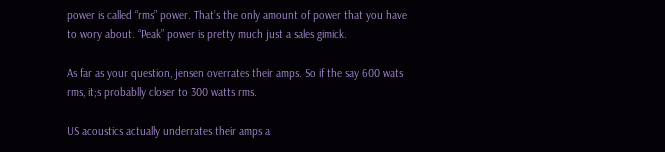power is called “rms” power. That’s the only amount of power that you have to wory about. “Peak” power is pretty much just a sales gimick.

As far as your question, jensen overrates their amps. So if the say 600 wats rms, it;s probablly closer to 300 watts rms.

US acoustics actually underrates their amps a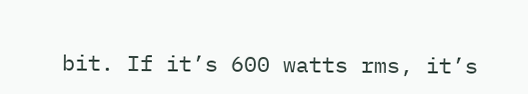bit. If it’s 600 watts rms, it’s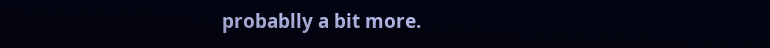probablly a bit more.